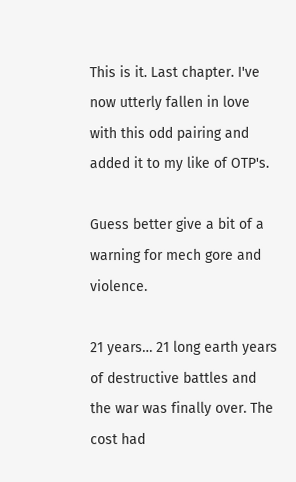This is it. Last chapter. I've now utterly fallen in love with this odd pairing and added it to my like of OTP's.

Guess better give a bit of a warning for mech gore and violence.

21 years… 21 long earth years of destructive battles and the war was finally over. The cost had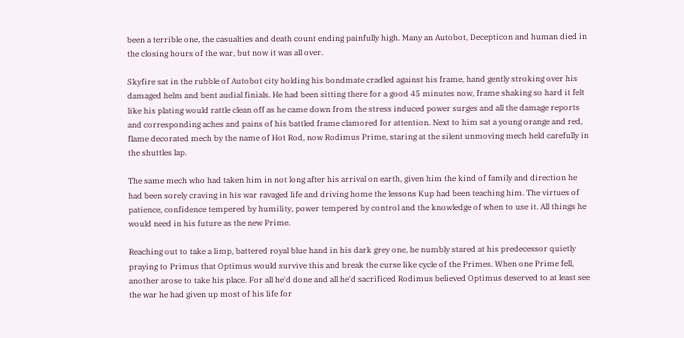been a terrible one, the casualties and death count ending painfully high. Many an Autobot, Decepticon and human died in the closing hours of the war, but now it was all over.

Skyfire sat in the rubble of Autobot city holding his bondmate cradled against his frame, hand gently stroking over his damaged helm and bent audial finials. He had been sitting there for a good 45 minutes now, frame shaking so hard it felt like his plating would rattle clean off as he came down from the stress induced power surges and all the damage reports and corresponding aches and pains of his battled frame clamored for attention. Next to him sat a young orange and red, flame decorated mech by the name of Hot Rod, now Rodimus Prime, staring at the silent unmoving mech held carefully in the shuttles lap.

The same mech who had taken him in not long after his arrival on earth, given him the kind of family and direction he had been sorely craving in his war ravaged life and driving home the lessons Kup had been teaching him. The virtues of patience, confidence tempered by humility, power tempered by control and the knowledge of when to use it. All things he would need in his future as the new Prime.

Reaching out to take a limp, battered royal blue hand in his dark grey one, he numbly stared at his predecessor quietly praying to Primus that Optimus would survive this and break the curse like cycle of the Primes. When one Prime fell, another arose to take his place. For all he'd done and all he'd sacrificed Rodimus believed Optimus deserved to at least see the war he had given up most of his life for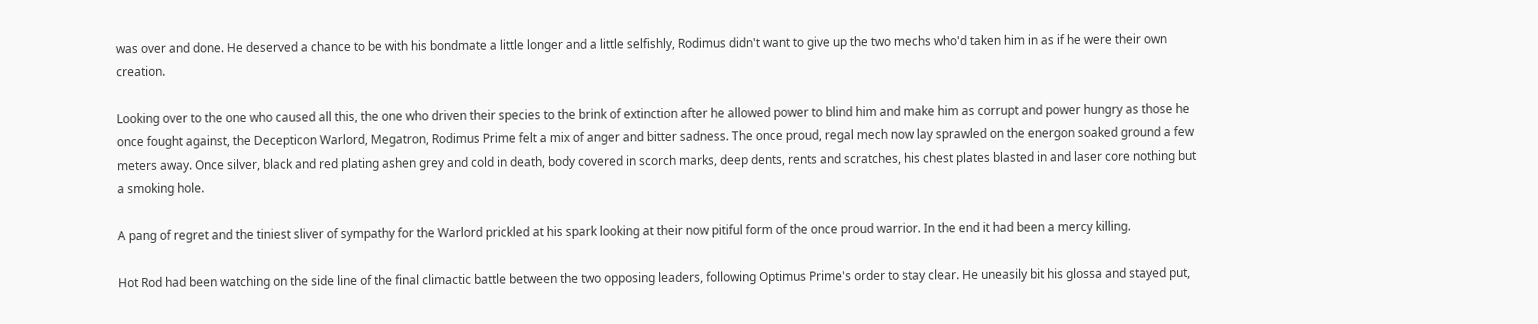was over and done. He deserved a chance to be with his bondmate a little longer and a little selfishly, Rodimus didn't want to give up the two mechs who'd taken him in as if he were their own creation.

Looking over to the one who caused all this, the one who driven their species to the brink of extinction after he allowed power to blind him and make him as corrupt and power hungry as those he once fought against, the Decepticon Warlord, Megatron, Rodimus Prime felt a mix of anger and bitter sadness. The once proud, regal mech now lay sprawled on the energon soaked ground a few meters away. Once silver, black and red plating ashen grey and cold in death, body covered in scorch marks, deep dents, rents and scratches, his chest plates blasted in and laser core nothing but a smoking hole.

A pang of regret and the tiniest sliver of sympathy for the Warlord prickled at his spark looking at their now pitiful form of the once proud warrior. In the end it had been a mercy killing.

Hot Rod had been watching on the side line of the final climactic battle between the two opposing leaders, following Optimus Prime's order to stay clear. He uneasily bit his glossa and stayed put,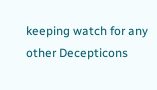keeping watch for any other Decepticons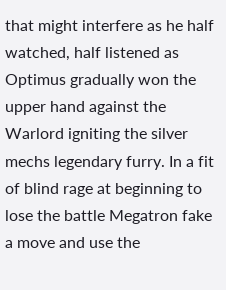that might interfere as he half watched, half listened as Optimus gradually won the upper hand against the Warlord igniting the silver mechs legendary furry. In a fit of blind rage at beginning to lose the battle Megatron fake a move and use the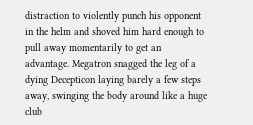distraction to violently punch his opponent in the helm and shoved him hard enough to pull away momentarily to get an advantage. Megatron snagged the leg of a dying Decepticon laying barely a few steps away, swinging the body around like a huge club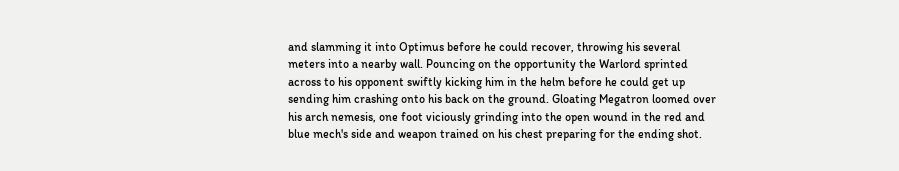and slamming it into Optimus before he could recover, throwing his several meters into a nearby wall. Pouncing on the opportunity the Warlord sprinted across to his opponent swiftly kicking him in the helm before he could get up sending him crashing onto his back on the ground. Gloating Megatron loomed over his arch nemesis, one foot viciously grinding into the open wound in the red and blue mech's side and weapon trained on his chest preparing for the ending shot.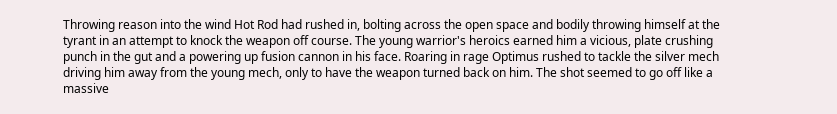Throwing reason into the wind Hot Rod had rushed in, bolting across the open space and bodily throwing himself at the tyrant in an attempt to knock the weapon off course. The young warrior's heroics earned him a vicious, plate crushing punch in the gut and a powering up fusion cannon in his face. Roaring in rage Optimus rushed to tackle the silver mech driving him away from the young mech, only to have the weapon turned back on him. The shot seemed to go off like a massive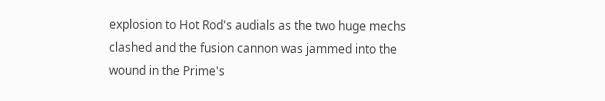explosion to Hot Rod's audials as the two huge mechs clashed and the fusion cannon was jammed into the wound in the Prime's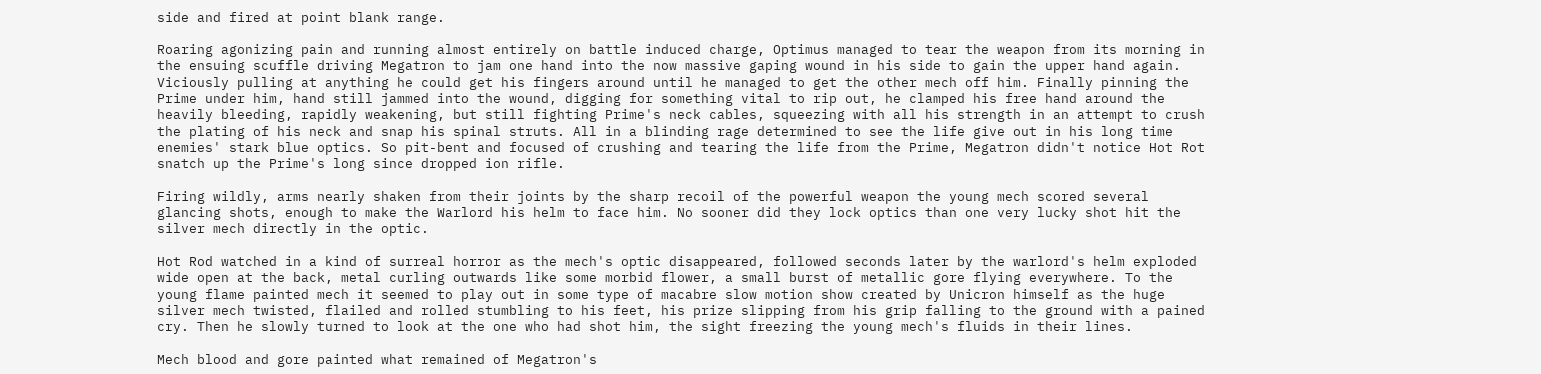side and fired at point blank range.

Roaring agonizing pain and running almost entirely on battle induced charge, Optimus managed to tear the weapon from its morning in the ensuing scuffle driving Megatron to jam one hand into the now massive gaping wound in his side to gain the upper hand again. Viciously pulling at anything he could get his fingers around until he managed to get the other mech off him. Finally pinning the Prime under him, hand still jammed into the wound, digging for something vital to rip out, he clamped his free hand around the heavily bleeding, rapidly weakening, but still fighting Prime's neck cables, squeezing with all his strength in an attempt to crush the plating of his neck and snap his spinal struts. All in a blinding rage determined to see the life give out in his long time enemies' stark blue optics. So pit-bent and focused of crushing and tearing the life from the Prime, Megatron didn't notice Hot Rot snatch up the Prime's long since dropped ion rifle.

Firing wildly, arms nearly shaken from their joints by the sharp recoil of the powerful weapon the young mech scored several glancing shots, enough to make the Warlord his helm to face him. No sooner did they lock optics than one very lucky shot hit the silver mech directly in the optic.

Hot Rod watched in a kind of surreal horror as the mech's optic disappeared, followed seconds later by the warlord's helm exploded wide open at the back, metal curling outwards like some morbid flower, a small burst of metallic gore flying everywhere. To the young flame painted mech it seemed to play out in some type of macabre slow motion show created by Unicron himself as the huge silver mech twisted, flailed and rolled stumbling to his feet, his prize slipping from his grip falling to the ground with a pained cry. Then he slowly turned to look at the one who had shot him, the sight freezing the young mech's fluids in their lines.

Mech blood and gore painted what remained of Megatron's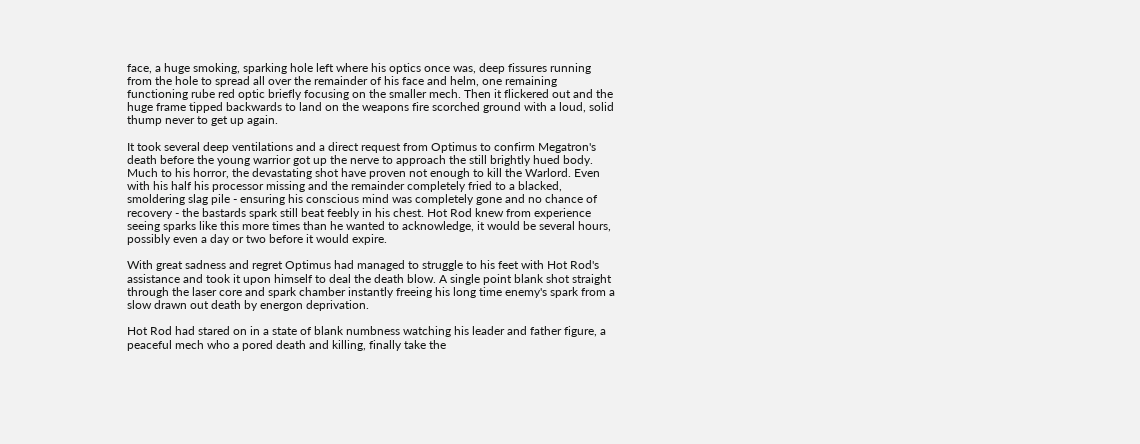face, a huge smoking, sparking hole left where his optics once was, deep fissures running from the hole to spread all over the remainder of his face and helm, one remaining functioning rube red optic briefly focusing on the smaller mech. Then it flickered out and the huge frame tipped backwards to land on the weapons fire scorched ground with a loud, solid thump never to get up again.

It took several deep ventilations and a direct request from Optimus to confirm Megatron's death before the young warrior got up the nerve to approach the still brightly hued body. Much to his horror, the devastating shot have proven not enough to kill the Warlord. Even with his half his processor missing and the remainder completely fried to a blacked, smoldering slag pile - ensuring his conscious mind was completely gone and no chance of recovery - the bastards spark still beat feebly in his chest. Hot Rod knew from experience seeing sparks like this more times than he wanted to acknowledge, it would be several hours, possibly even a day or two before it would expire.

With great sadness and regret Optimus had managed to struggle to his feet with Hot Rod's assistance and took it upon himself to deal the death blow. A single point blank shot straight through the laser core and spark chamber instantly freeing his long time enemy's spark from a slow drawn out death by energon deprivation.

Hot Rod had stared on in a state of blank numbness watching his leader and father figure, a peaceful mech who a pored death and killing, finally take the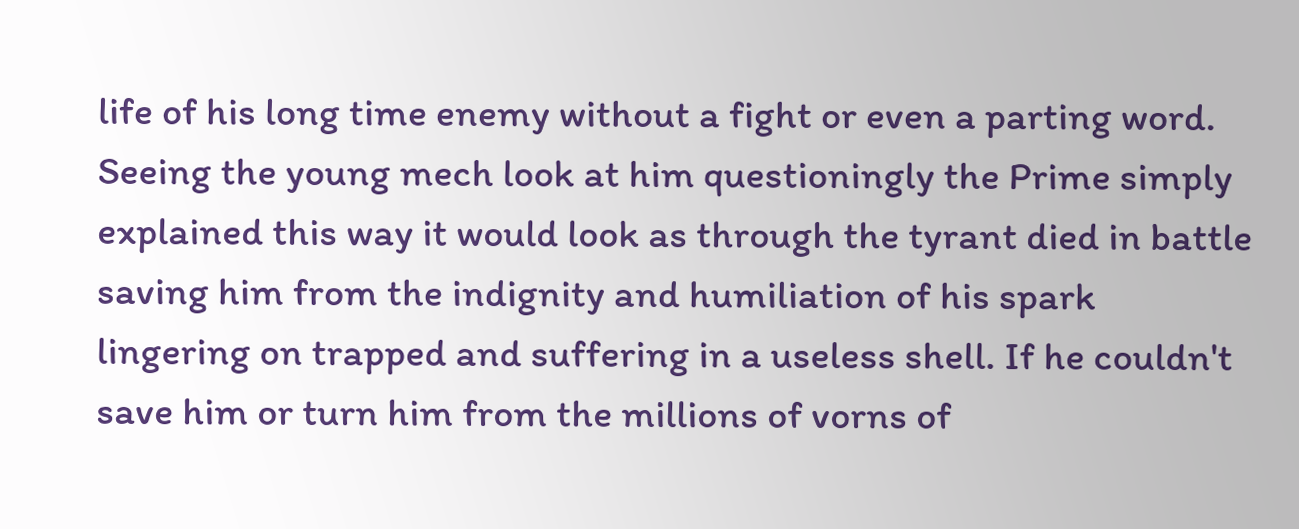life of his long time enemy without a fight or even a parting word. Seeing the young mech look at him questioningly the Prime simply explained this way it would look as through the tyrant died in battle saving him from the indignity and humiliation of his spark lingering on trapped and suffering in a useless shell. If he couldn't save him or turn him from the millions of vorns of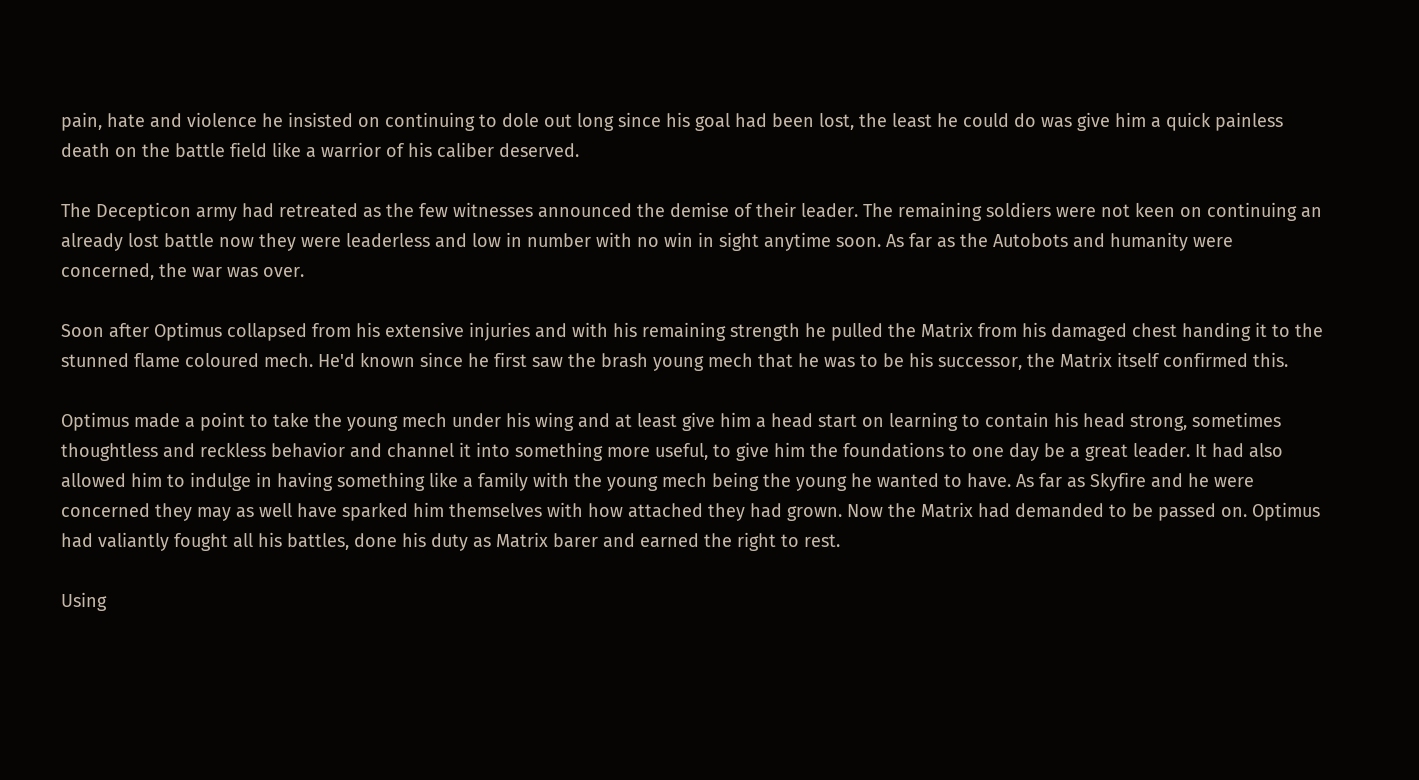pain, hate and violence he insisted on continuing to dole out long since his goal had been lost, the least he could do was give him a quick painless death on the battle field like a warrior of his caliber deserved.

The Decepticon army had retreated as the few witnesses announced the demise of their leader. The remaining soldiers were not keen on continuing an already lost battle now they were leaderless and low in number with no win in sight anytime soon. As far as the Autobots and humanity were concerned, the war was over.

Soon after Optimus collapsed from his extensive injuries and with his remaining strength he pulled the Matrix from his damaged chest handing it to the stunned flame coloured mech. He'd known since he first saw the brash young mech that he was to be his successor, the Matrix itself confirmed this.

Optimus made a point to take the young mech under his wing and at least give him a head start on learning to contain his head strong, sometimes thoughtless and reckless behavior and channel it into something more useful, to give him the foundations to one day be a great leader. It had also allowed him to indulge in having something like a family with the young mech being the young he wanted to have. As far as Skyfire and he were concerned they may as well have sparked him themselves with how attached they had grown. Now the Matrix had demanded to be passed on. Optimus had valiantly fought all his battles, done his duty as Matrix barer and earned the right to rest.

Using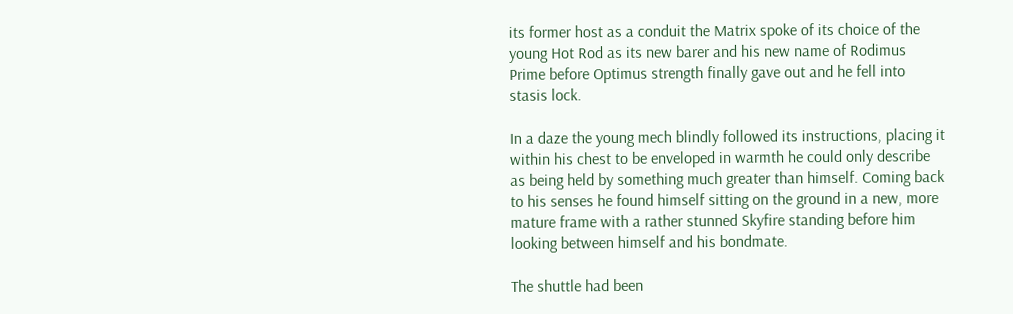its former host as a conduit the Matrix spoke of its choice of the young Hot Rod as its new barer and his new name of Rodimus Prime before Optimus strength finally gave out and he fell into stasis lock.

In a daze the young mech blindly followed its instructions, placing it within his chest to be enveloped in warmth he could only describe as being held by something much greater than himself. Coming back to his senses he found himself sitting on the ground in a new, more mature frame with a rather stunned Skyfire standing before him looking between himself and his bondmate.

The shuttle had been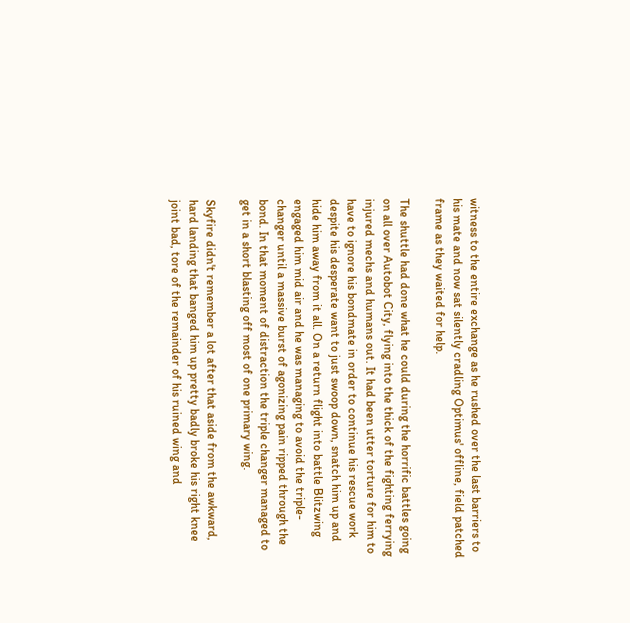witness to the entire exchange as he rushed over the last barriers to his mate and now sat silently cradling Optimus' offline, field patched frame as they waited for help.

The shuttle had done what he could during the horrific battles going on all over Autobot City, flying into the thick of the fighting ferrying injured mechs and humans out. It had been utter torture for him to have to ignore his bondmate in order to continue his rescue work despite his desperate want to just swoop down, snatch him up and hide him away from it all. On a return flight into battle Blitzwing engaged him mid air and he was managing to avoid the triple-changer until a massive burst of agonizing pain ripped through the bond. In that moment of distraction the triple changer managed to get in a short blasting off most of one primary wing.

Skyfire didn't remember a lot after that aside from the awkward, hard landing that banged him up pretty badly broke his right knee joint bad, tore of the remainder of his ruined wing and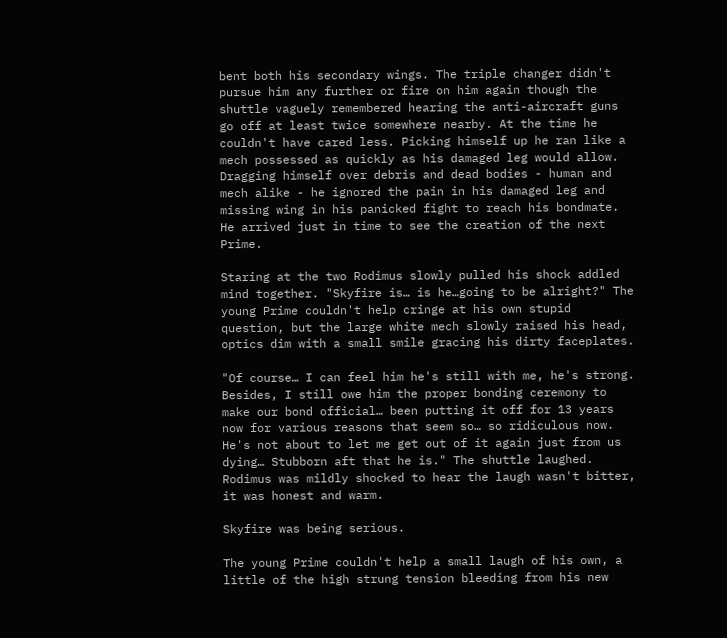bent both his secondary wings. The triple changer didn't pursue him any further or fire on him again though the shuttle vaguely remembered hearing the anti-aircraft guns go off at least twice somewhere nearby. At the time he couldn't have cared less. Picking himself up he ran like a mech possessed as quickly as his damaged leg would allow. Dragging himself over debris and dead bodies - human and mech alike - he ignored the pain in his damaged leg and missing wing in his panicked fight to reach his bondmate. He arrived just in time to see the creation of the next Prime.

Staring at the two Rodimus slowly pulled his shock addled mind together. "Skyfire is… is he…going to be alright?" The young Prime couldn't help cringe at his own stupid question, but the large white mech slowly raised his head, optics dim with a small smile gracing his dirty faceplates.

"Of course… I can feel him he's still with me, he's strong. Besides, I still owe him the proper bonding ceremony to make our bond official… been putting it off for 13 years now for various reasons that seem so… so ridiculous now. He's not about to let me get out of it again just from us dying… Stubborn aft that he is." The shuttle laughed. Rodimus was mildly shocked to hear the laugh wasn't bitter, it was honest and warm.

Skyfire was being serious.

The young Prime couldn't help a small laugh of his own, a little of the high strung tension bleeding from his new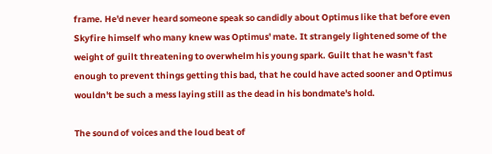frame. He'd never heard someone speak so candidly about Optimus like that before even Skyfire himself who many knew was Optimus' mate. It strangely lightened some of the weight of guilt threatening to overwhelm his young spark. Guilt that he wasn't fast enough to prevent things getting this bad, that he could have acted sooner and Optimus wouldn't be such a mess laying still as the dead in his bondmate's hold.

The sound of voices and the loud beat of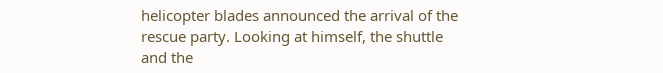helicopter blades announced the arrival of the rescue party. Looking at himself, the shuttle and the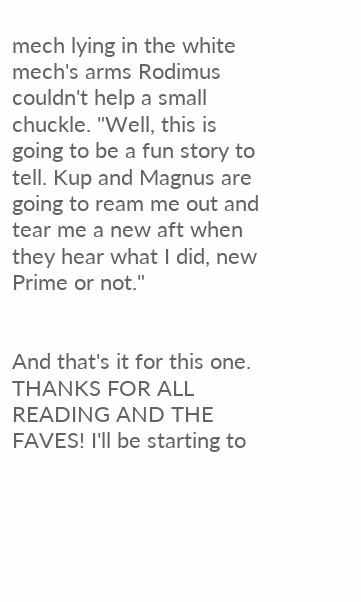mech lying in the white mech's arms Rodimus couldn't help a small chuckle. "Well, this is going to be a fun story to tell. Kup and Magnus are going to ream me out and tear me a new aft when they hear what I did, new Prime or not."


And that's it for this one. THANKS FOR ALL READING AND THE FAVES! I'll be starting to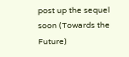post up the sequel soon (Towards the Future)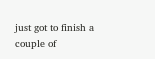just got to finish a couple of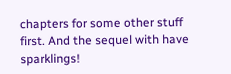chapters for some other stuff first. And the sequel with have sparklings!